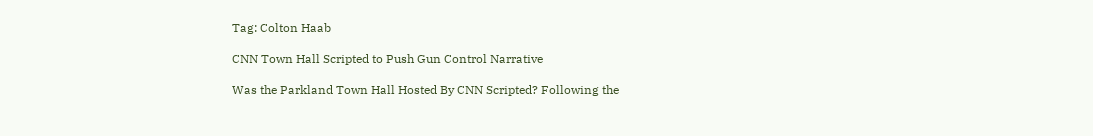Tag: Colton Haab

CNN Town Hall Scripted to Push Gun Control Narrative

Was the Parkland Town Hall Hosted By CNN Scripted? Following the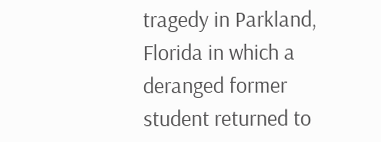tragedy in Parkland, Florida in which a deranged former student returned to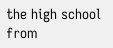the high school from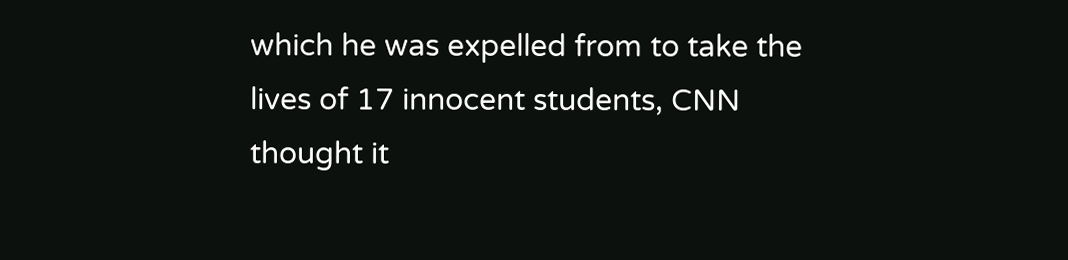which he was expelled from to take the lives of 17 innocent students, CNN thought it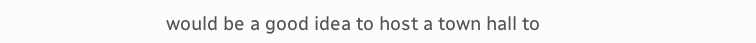would be a good idea to host a town hall to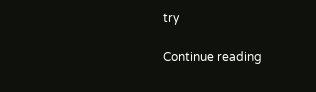try

Continue reading